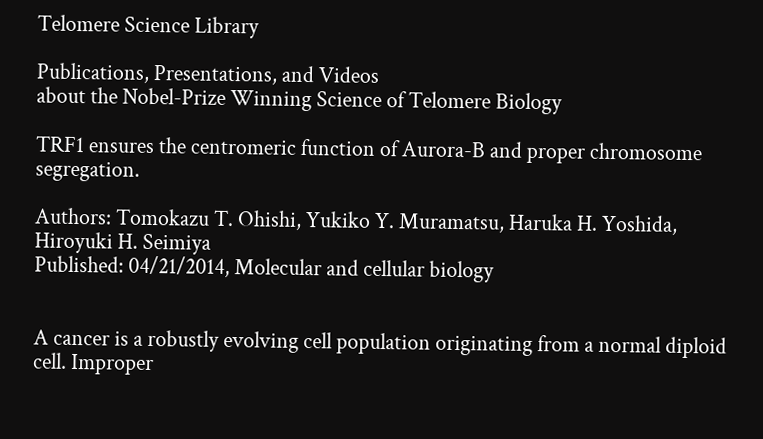Telomere Science Library

Publications, Presentations, and Videos
about the Nobel-Prize Winning Science of Telomere Biology

TRF1 ensures the centromeric function of Aurora-B and proper chromosome segregation.

Authors: Tomokazu T. Ohishi, Yukiko Y. Muramatsu, Haruka H. Yoshida, Hiroyuki H. Seimiya
Published: 04/21/2014, Molecular and cellular biology


A cancer is a robustly evolving cell population originating from a normal diploid cell. Improper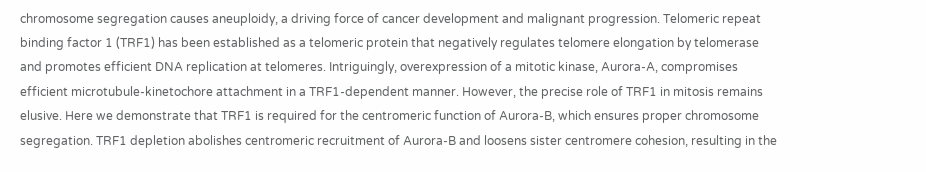chromosome segregation causes aneuploidy, a driving force of cancer development and malignant progression. Telomeric repeat binding factor 1 (TRF1) has been established as a telomeric protein that negatively regulates telomere elongation by telomerase and promotes efficient DNA replication at telomeres. Intriguingly, overexpression of a mitotic kinase, Aurora-A, compromises efficient microtubule-kinetochore attachment in a TRF1-dependent manner. However, the precise role of TRF1 in mitosis remains elusive. Here we demonstrate that TRF1 is required for the centromeric function of Aurora-B, which ensures proper chromosome segregation. TRF1 depletion abolishes centromeric recruitment of Aurora-B and loosens sister centromere cohesion, resulting in the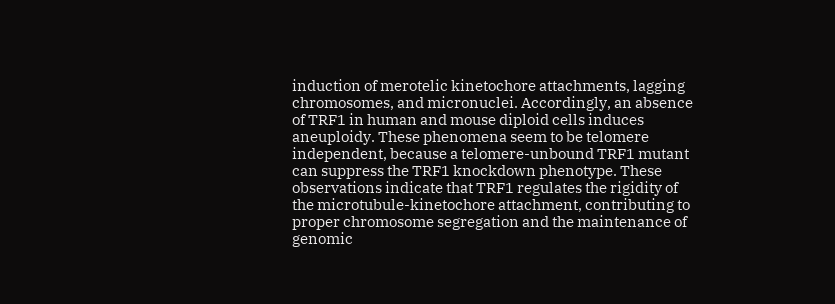induction of merotelic kinetochore attachments, lagging chromosomes, and micronuclei. Accordingly, an absence of TRF1 in human and mouse diploid cells induces aneuploidy. These phenomena seem to be telomere independent, because a telomere-unbound TRF1 mutant can suppress the TRF1 knockdown phenotype. These observations indicate that TRF1 regulates the rigidity of the microtubule-kinetochore attachment, contributing to proper chromosome segregation and the maintenance of genomic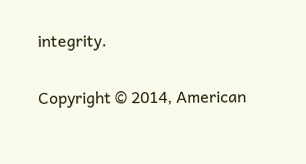integrity.

Copyright © 2014, American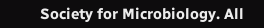Society for Microbiology. All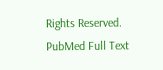Rights Reserved.
PubMed Full Text